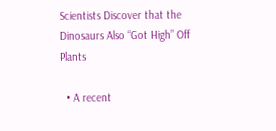Scientists Discover that the Dinosaurs Also “Got High” Off Plants

  • A recent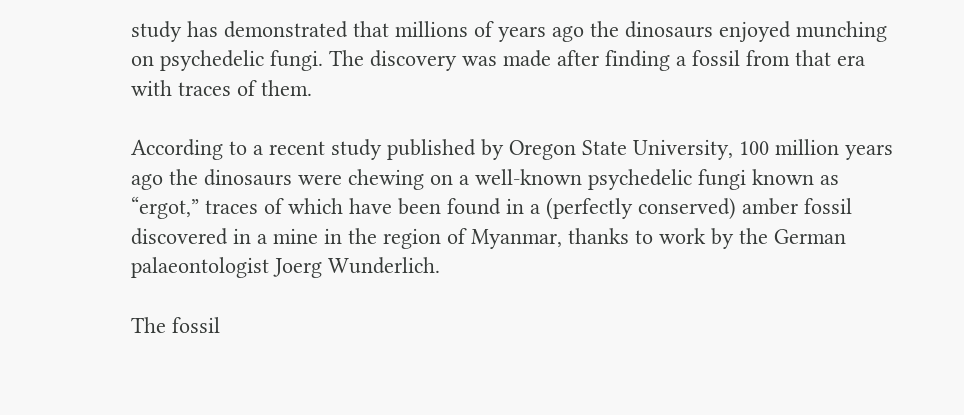study has demonstrated that millions of years ago the dinosaurs enjoyed munching on psychedelic fungi. The discovery was made after finding a fossil from that era with traces of them.

According to a recent study published by Oregon State University, 100 million years ago the dinosaurs were chewing on a well-known psychedelic fungi known as “ergot,” traces of which have been found in a (perfectly conserved) amber fossil discovered in a mine in the region of Myanmar, thanks to work by the German palaeontologist Joerg Wunderlich.

The fossil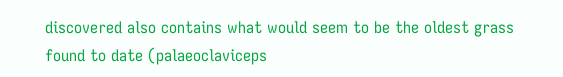discovered also contains what would seem to be the oldest grass found to date (palaeoclaviceps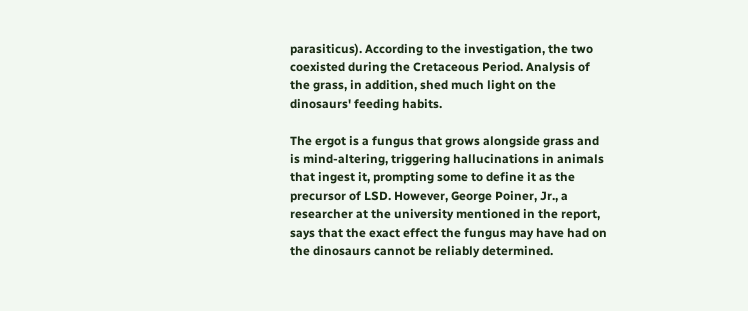parasiticus). According to the investigation, the two coexisted during the Cretaceous Period. Analysis of the grass, in addition, shed much light on the dinosaurs' feeding habits.

The ergot is a fungus that grows alongside grass and is mind-altering, triggering hallucinations in animals that ingest it, prompting some to define it as the precursor of LSD. However, George Poiner, Jr., a researcher at the university mentioned in the report, says that the exact effect the fungus may have had on the dinosaurs cannot be reliably determined.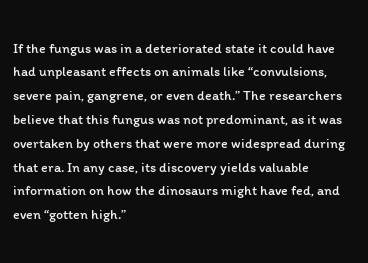If the fungus was in a deteriorated state it could have had unpleasant effects on animals like “convulsions, severe pain, gangrene, or even death.” The researchers believe that this fungus was not predominant, as it was overtaken by others that were more widespread during that era. In any case, its discovery yields valuable information on how the dinosaurs might have fed, and even “gotten high.”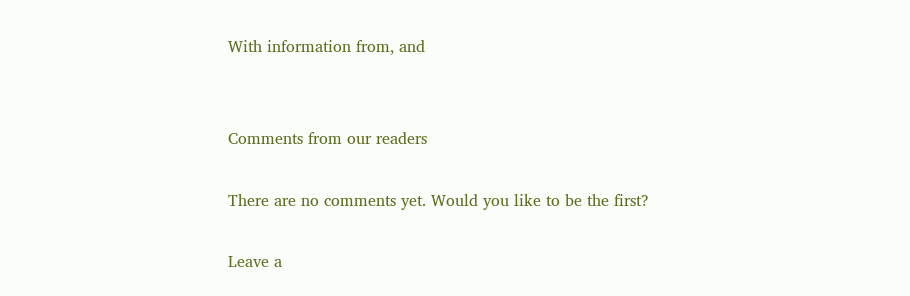With information from, and


Comments from our readers

There are no comments yet. Would you like to be the first?

Leave a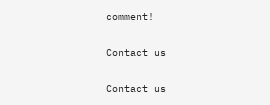comment!

Contact us

Contact us